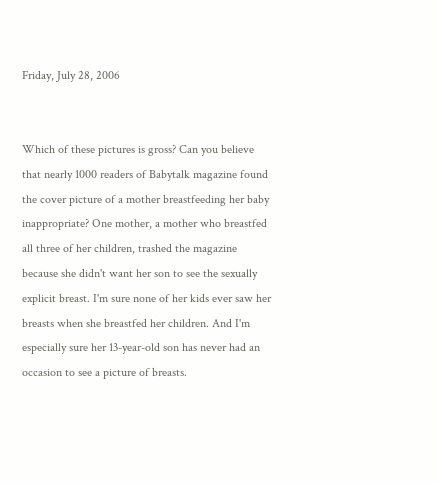Friday, July 28, 2006


Which of these pictures is gross? Can you believe that nearly 1000 readers of Babytalk magazine found the cover picture of a mother breastfeeding her baby inappropriate? One mother, a mother who breastfed all three of her children, trashed the magazine because she didn't want her son to see the sexually explicit breast. I'm sure none of her kids ever saw her breasts when she breastfed her children. And I'm especially sure her 13-year-old son has never had an occasion to see a picture of breasts.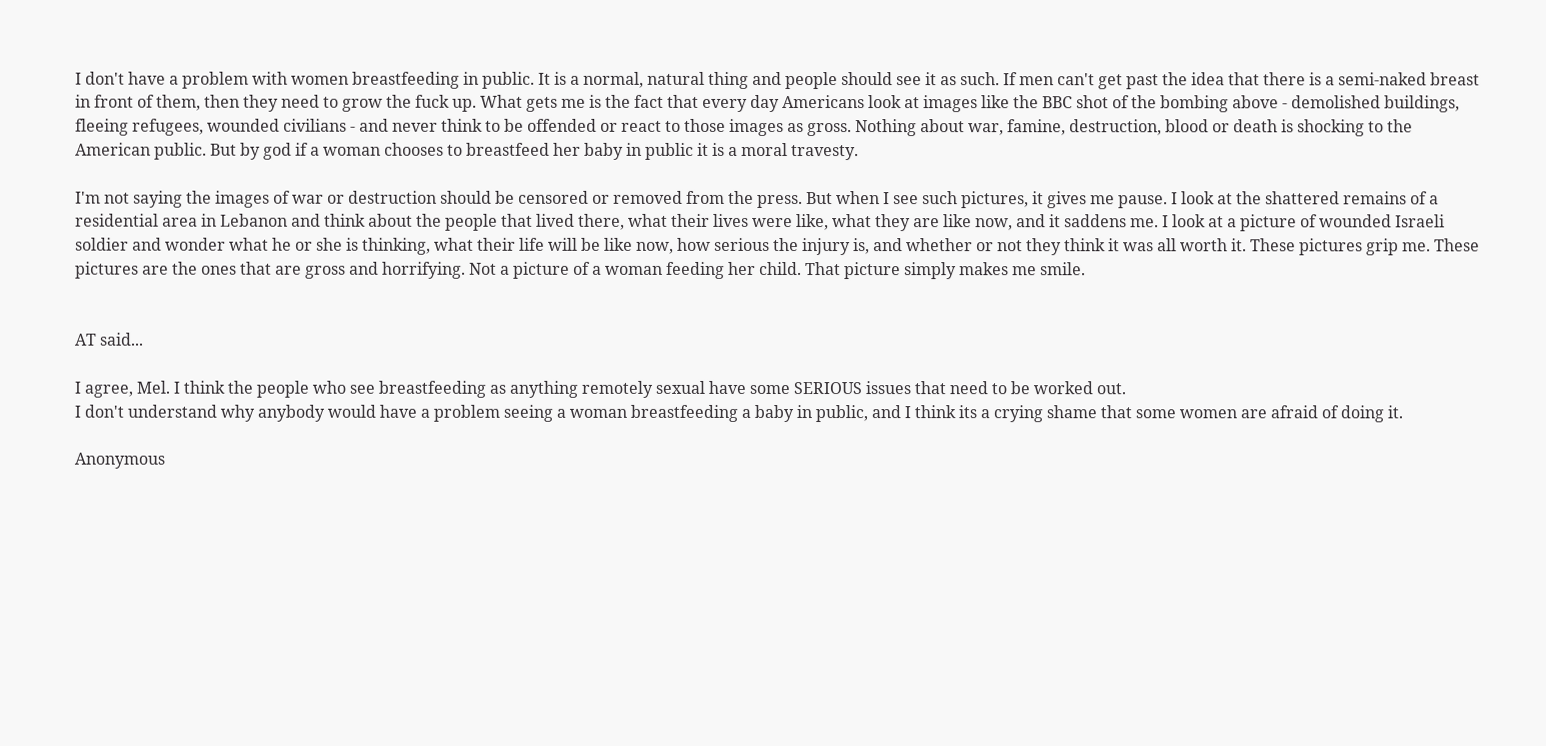I don't have a problem with women breastfeeding in public. It is a normal, natural thing and people should see it as such. If men can't get past the idea that there is a semi-naked breast in front of them, then they need to grow the fuck up. What gets me is the fact that every day Americans look at images like the BBC shot of the bombing above - demolished buildings, fleeing refugees, wounded civilians - and never think to be offended or react to those images as gross. Nothing about war, famine, destruction, blood or death is shocking to the American public. But by god if a woman chooses to breastfeed her baby in public it is a moral travesty.

I'm not saying the images of war or destruction should be censored or removed from the press. But when I see such pictures, it gives me pause. I look at the shattered remains of a residential area in Lebanon and think about the people that lived there, what their lives were like, what they are like now, and it saddens me. I look at a picture of wounded Israeli soldier and wonder what he or she is thinking, what their life will be like now, how serious the injury is, and whether or not they think it was all worth it. These pictures grip me. These pictures are the ones that are gross and horrifying. Not a picture of a woman feeding her child. That picture simply makes me smile.


AT said...

I agree, Mel. I think the people who see breastfeeding as anything remotely sexual have some SERIOUS issues that need to be worked out.
I don't understand why anybody would have a problem seeing a woman breastfeeding a baby in public, and I think its a crying shame that some women are afraid of doing it.

Anonymous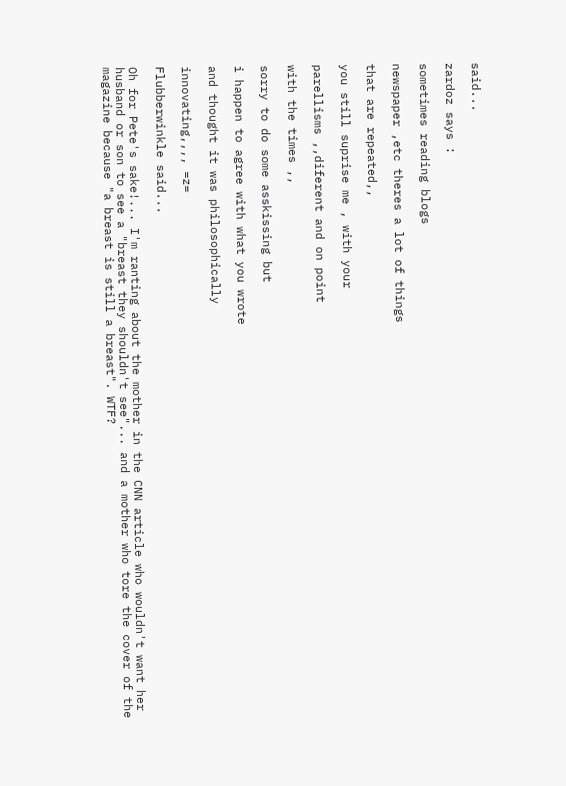said...

zardoz says :

sometimes reading blogs

newspaper ,etc theres a lot of things

that are repeated,,

you still suprise me , with your

parellisms ,,diferent and on point

with the times ,,

sorry to do some asskissing but

i happen to agree with what you wrote

and thought it was philosophically

innovating,,,, =z=

Flubberwinkle said...

Oh for Pete's sake!... I'm ranting about the mother in the CNN article who wouldn't want her husband or son to see a "breast they shouldn't see"... and a mother who tore the cover of the magazine because "a breast is still a breast". WTF?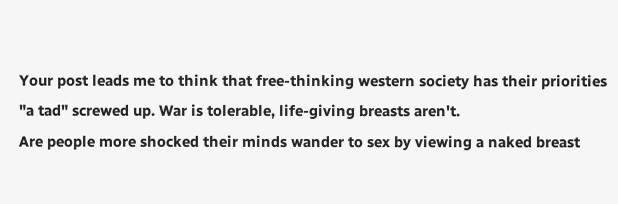Your post leads me to think that free-thinking western society has their priorities "a tad" screwed up. War is tolerable, life-giving breasts aren't.
Are people more shocked their minds wander to sex by viewing a naked breast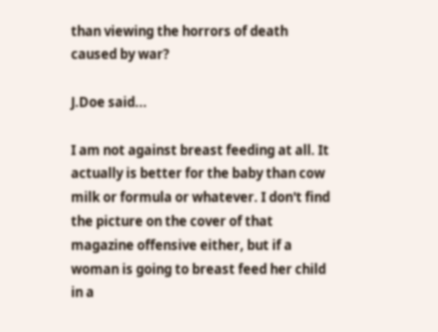than viewing the horrors of death caused by war?

J.Doe said...

I am not against breast feeding at all. It actually is better for the baby than cow milk or formula or whatever. I don't find the picture on the cover of that magazine offensive either, but if a woman is going to breast feed her child in a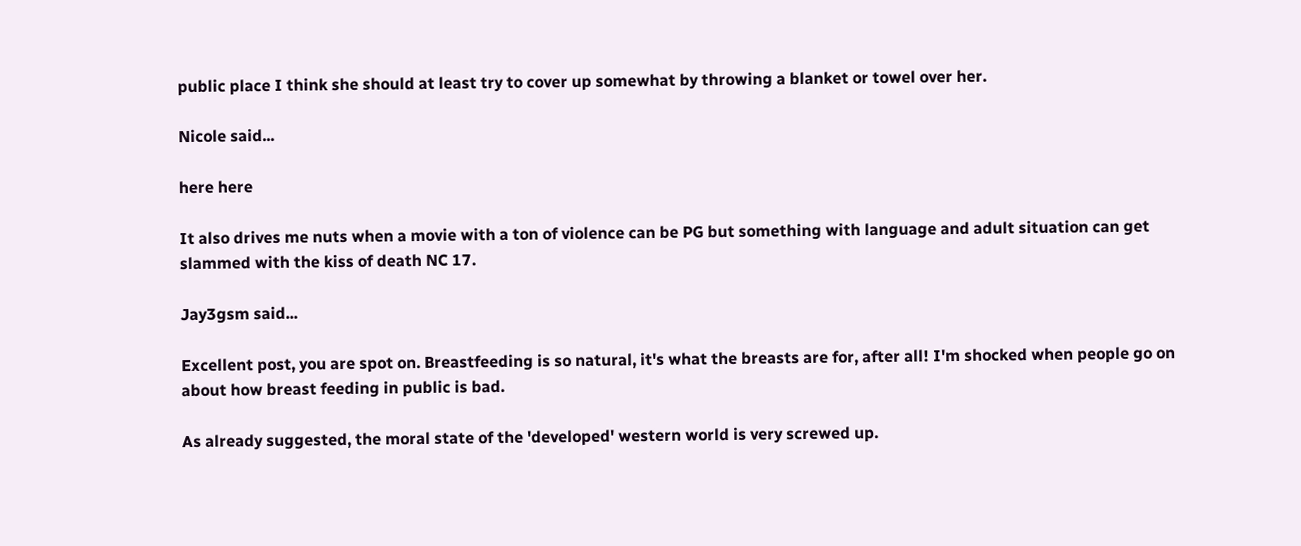public place I think she should at least try to cover up somewhat by throwing a blanket or towel over her.

Nicole said...

here here

It also drives me nuts when a movie with a ton of violence can be PG but something with language and adult situation can get slammed with the kiss of death NC 17.

Jay3gsm said...

Excellent post, you are spot on. Breastfeeding is so natural, it's what the breasts are for, after all! I'm shocked when people go on about how breast feeding in public is bad.

As already suggested, the moral state of the 'developed' western world is very screwed up.